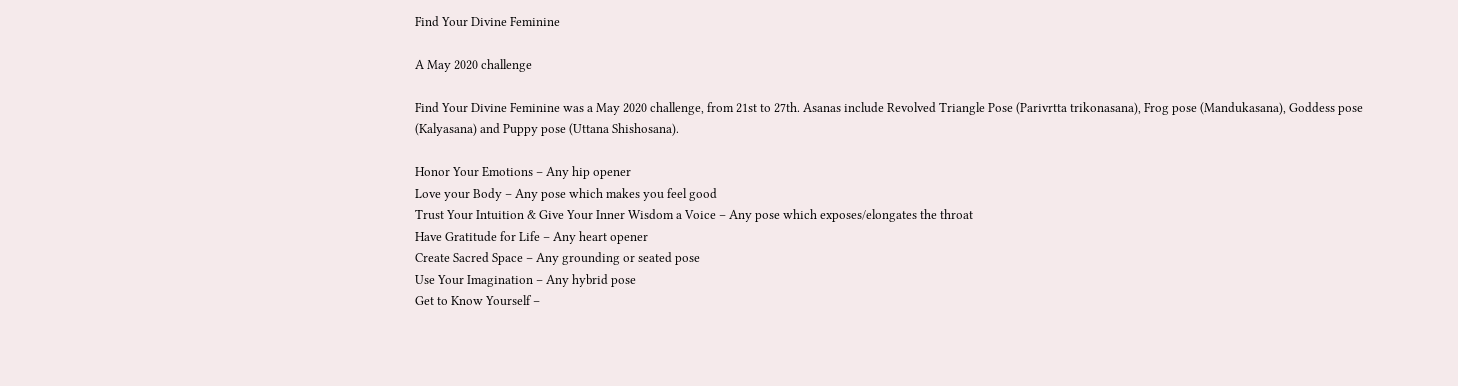Find Your Divine Feminine

A May 2020 challenge

Find Your Divine Feminine was a May 2020 challenge, from 21st to 27th. Asanas include Revolved Triangle Pose (Parivrtta trikonasana), Frog pose (Mandukasana), Goddess pose (Kalyasana) and Puppy pose (Uttana Shishosana).

Honor Your Emotions – Any hip opener
Love your Body – Any pose which makes you feel good
Trust Your Intuition & Give Your Inner Wisdom a Voice – Any pose which exposes/elongates the throat
Have Gratitude for Life – Any heart opener
Create Sacred Space – Any grounding or seated pose
Use Your Imagination – Any hybrid pose
Get to Know Yourself –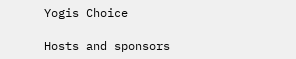Yogis Choice

Hosts and sponsors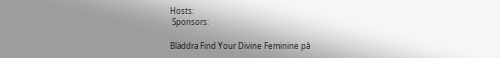Hosts:
 Sponsors:

Bläddra Find Your Divine Feminine på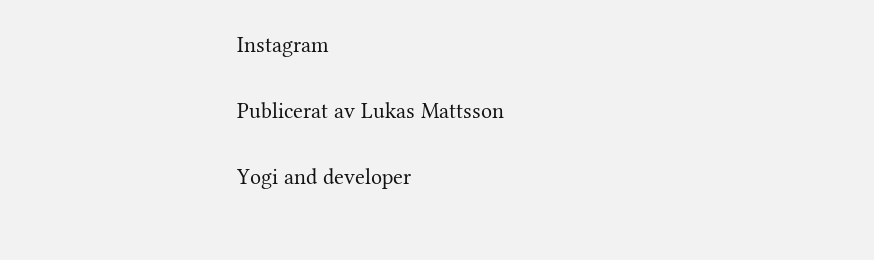Instagram

Publicerat av Lukas Mattsson

Yogi and developer